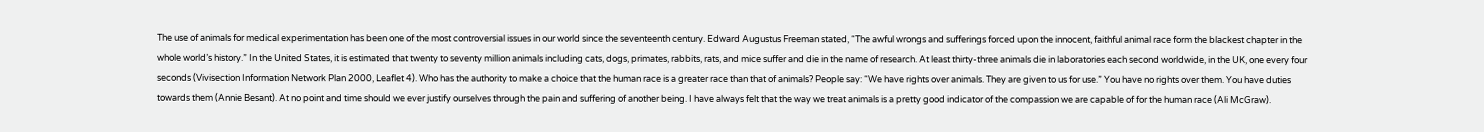The use of animals for medical experimentation has been one of the most controversial issues in our world since the seventeenth century. Edward Augustus Freeman stated, “The awful wrongs and sufferings forced upon the innocent, faithful animal race form the blackest chapter in the whole world’s history.” In the United States, it is estimated that twenty to seventy million animals including cats, dogs, primates, rabbits, rats, and mice suffer and die in the name of research. At least thirty-three animals die in laboratories each second worldwide, in the UK, one every four seconds (Vivisection Information Network Plan 2000, Leaflet 4). Who has the authority to make a choice that the human race is a greater race than that of animals? People say: “We have rights over animals. They are given to us for use.” You have no rights over them. You have duties towards them (Annie Besant). At no point and time should we ever justify ourselves through the pain and suffering of another being. I have always felt that the way we treat animals is a pretty good indicator of the compassion we are capable of for the human race (Ali McGraw).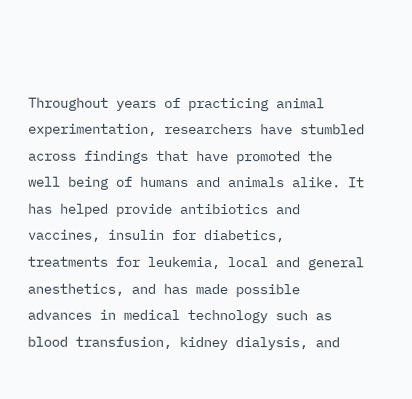Throughout years of practicing animal experimentation, researchers have stumbled across findings that have promoted the well being of humans and animals alike. It has helped provide antibiotics and vaccines, insulin for diabetics, treatments for leukemia, local and general anesthetics, and has made possible advances in medical technology such as blood transfusion, kidney dialysis, and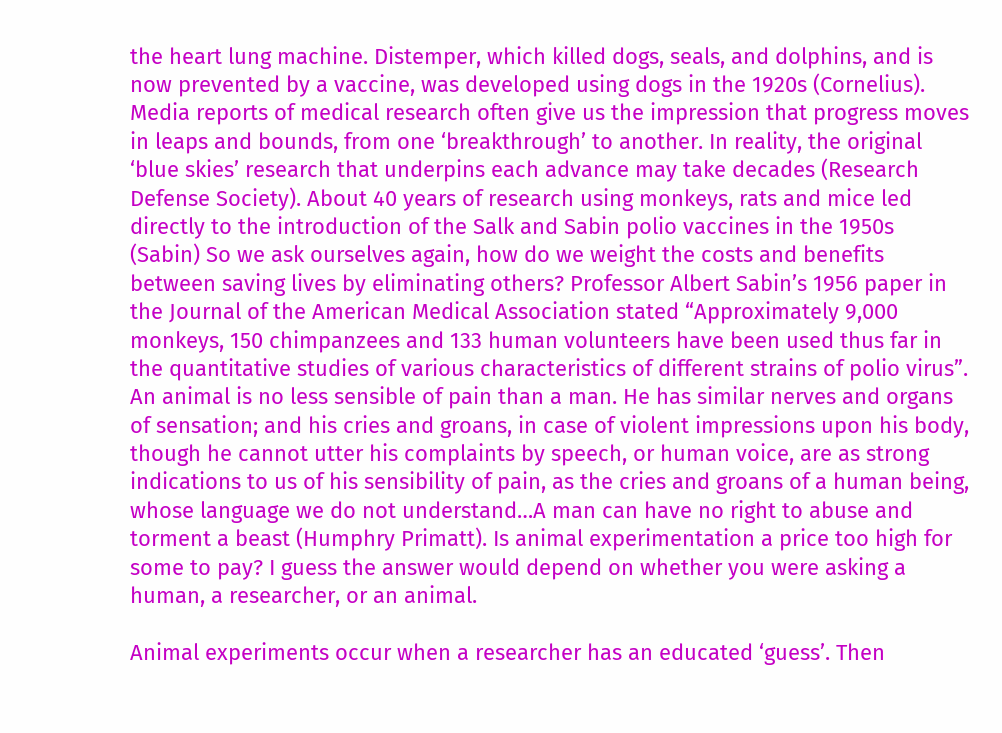the heart lung machine. Distemper, which killed dogs, seals, and dolphins, and is now prevented by a vaccine, was developed using dogs in the 1920s (Cornelius). Media reports of medical research often give us the impression that progress moves in leaps and bounds, from one ‘breakthrough’ to another. In reality, the original ‘blue skies’ research that underpins each advance may take decades (Research Defense Society). About 40 years of research using monkeys, rats and mice led directly to the introduction of the Salk and Sabin polio vaccines in the 1950s (Sabin) So we ask ourselves again, how do we weight the costs and benefits between saving lives by eliminating others? Professor Albert Sabin’s 1956 paper in the Journal of the American Medical Association stated “Approximately 9,000 monkeys, 150 chimpanzees and 133 human volunteers have been used thus far in the quantitative studies of various characteristics of different strains of polio virus”. An animal is no less sensible of pain than a man. He has similar nerves and organs of sensation; and his cries and groans, in case of violent impressions upon his body, though he cannot utter his complaints by speech, or human voice, are as strong indications to us of his sensibility of pain, as the cries and groans of a human being, whose language we do not understand…A man can have no right to abuse and torment a beast (Humphry Primatt). Is animal experimentation a price too high for some to pay? I guess the answer would depend on whether you were asking a human, a researcher, or an animal.

Animal experiments occur when a researcher has an educated ‘guess’. Then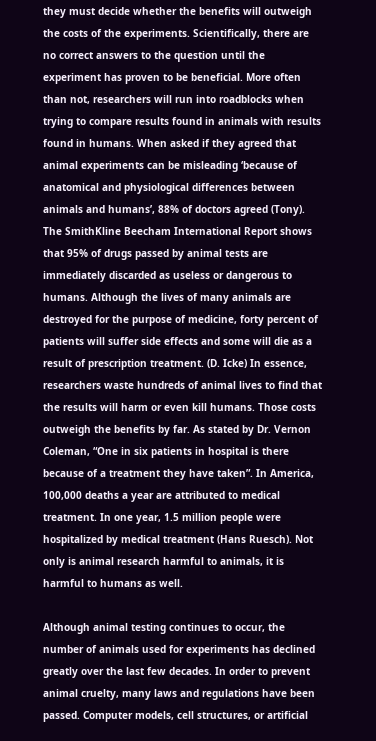they must decide whether the benefits will outweigh the costs of the experiments. Scientifically, there are no correct answers to the question until the experiment has proven to be beneficial. More often than not, researchers will run into roadblocks when trying to compare results found in animals with results found in humans. When asked if they agreed that animal experiments can be misleading ‘because of anatomical and physiological differences between animals and humans’, 88% of doctors agreed (Tony). The SmithKline Beecham International Report shows that 95% of drugs passed by animal tests are immediately discarded as useless or dangerous to humans. Although the lives of many animals are destroyed for the purpose of medicine, forty percent of patients will suffer side effects and some will die as a result of prescription treatment. (D. Icke) In essence, researchers waste hundreds of animal lives to find that the results will harm or even kill humans. Those costs outweigh the benefits by far. As stated by Dr. Vernon Coleman, “One in six patients in hospital is there because of a treatment they have taken”. In America, 100,000 deaths a year are attributed to medical treatment. In one year, 1.5 million people were hospitalized by medical treatment (Hans Ruesch). Not only is animal research harmful to animals, it is harmful to humans as well.

Although animal testing continues to occur, the number of animals used for experiments has declined greatly over the last few decades. In order to prevent animal cruelty, many laws and regulations have been passed. Computer models, cell structures, or artificial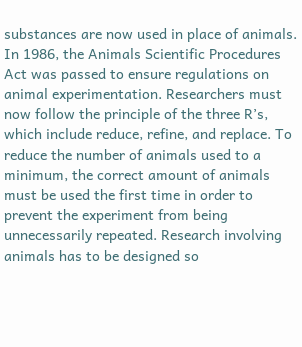substances are now used in place of animals. In 1986, the Animals Scientific Procedures Act was passed to ensure regulations on animal experimentation. Researchers must now follow the principle of the three R’s, which include reduce, refine, and replace. To reduce the number of animals used to a minimum, the correct amount of animals must be used the first time in order to prevent the experiment from being unnecessarily repeated. Research involving animals has to be designed so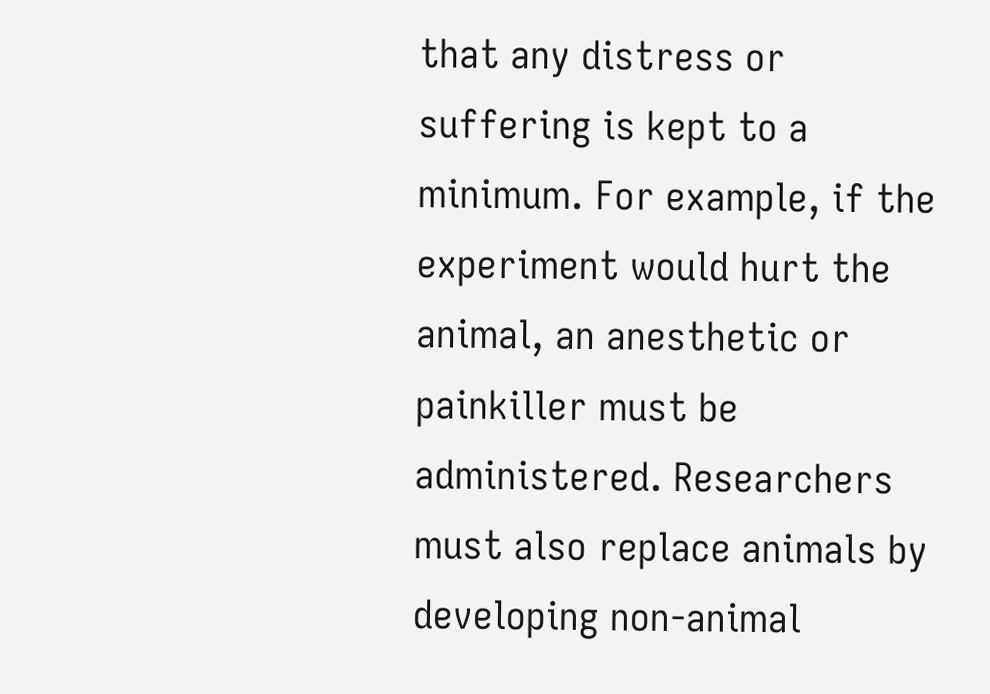that any distress or suffering is kept to a minimum. For example, if the experiment would hurt the animal, an anesthetic or painkiller must be administered. Researchers must also replace animals by developing non-animal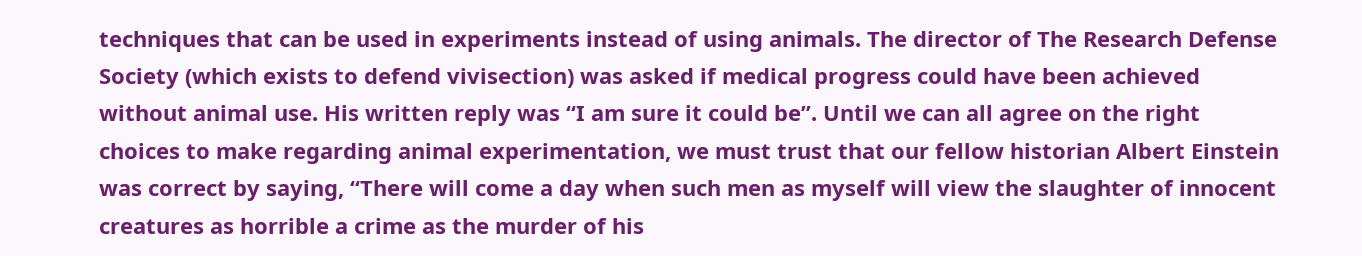techniques that can be used in experiments instead of using animals. The director of The Research Defense Society (which exists to defend vivisection) was asked if medical progress could have been achieved without animal use. His written reply was “I am sure it could be”. Until we can all agree on the right choices to make regarding animal experimentation, we must trust that our fellow historian Albert Einstein was correct by saying, “There will come a day when such men as myself will view the slaughter of innocent creatures as horrible a crime as the murder of his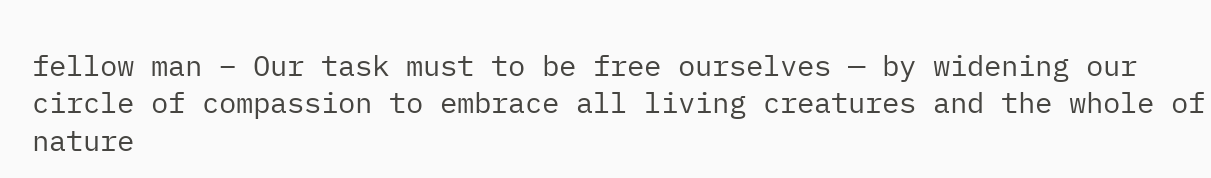fellow man – Our task must to be free ourselves — by widening our circle of compassion to embrace all living creatures and the whole of nature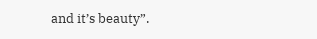and it’s beauty”.